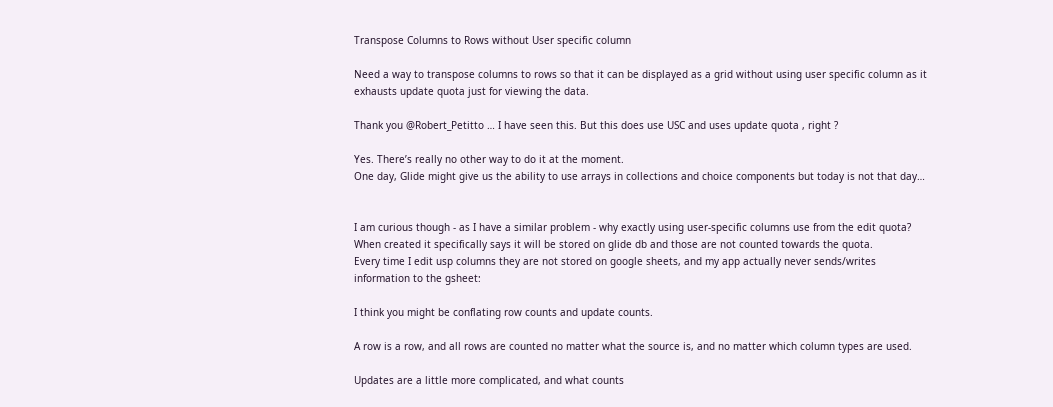Transpose Columns to Rows without User specific column

Need a way to transpose columns to rows so that it can be displayed as a grid without using user specific column as it exhausts update quota just for viewing the data.

Thank you @Robert_Petitto … I have seen this. But this does use USC and uses update quota , right ?

Yes. There’s really no other way to do it at the moment.
One day, Glide might give us the ability to use arrays in collections and choice components but today is not that day…


I am curious though - as I have a similar problem - why exactly using user-specific columns use from the edit quota? When created it specifically says it will be stored on glide db and those are not counted towards the quota.
Every time I edit usp columns they are not stored on google sheets, and my app actually never sends/writes information to the gsheet:

I think you might be conflating row counts and update counts.

A row is a row, and all rows are counted no matter what the source is, and no matter which column types are used.

Updates are a little more complicated, and what counts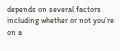depends on several factors including whether or not you’re on a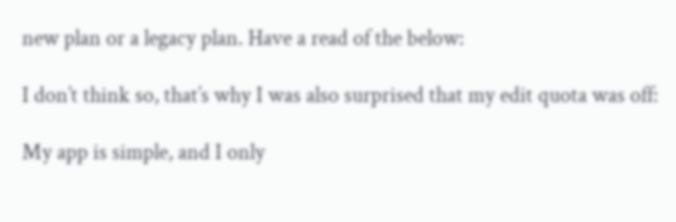new plan or a legacy plan. Have a read of the below:

I don’t think so, that’s why I was also surprised that my edit quota was off:

My app is simple, and I only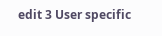edit 3 User specific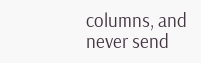columns, and never send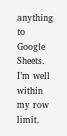anything to Google Sheets.
I’m well within my row limit.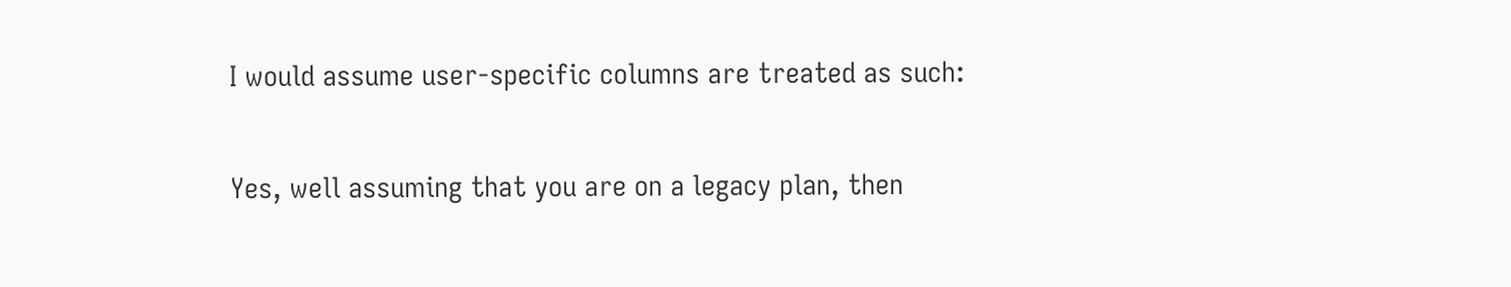I would assume user-specific columns are treated as such:

Yes, well assuming that you are on a legacy plan, then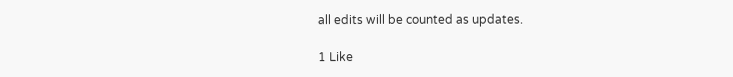all edits will be counted as updates.

1 Like